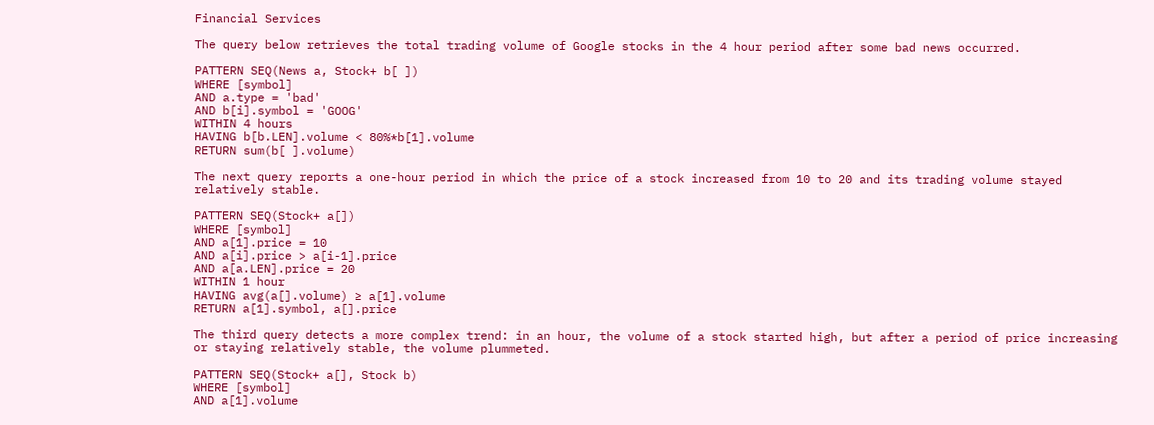Financial Services

The query below retrieves the total trading volume of Google stocks in the 4 hour period after some bad news occurred.

PATTERN SEQ(News a, Stock+ b[ ])
WHERE [symbol]
AND a.type = 'bad'
AND b[i].symbol = 'GOOG'
WITHIN 4 hours
HAVING b[b.LEN].volume < 80%*b[1].volume
RETURN sum(b[ ].volume)

The next query reports a one-hour period in which the price of a stock increased from 10 to 20 and its trading volume stayed relatively stable.

PATTERN SEQ(Stock+ a[])
WHERE [symbol]
AND a[1].price = 10
AND a[i].price > a[i-1].price
AND a[a.LEN].price = 20
WITHIN 1 hour
HAVING avg(a[].volume) ≥ a[1].volume
RETURN a[1].symbol, a[].price

The third query detects a more complex trend: in an hour, the volume of a stock started high, but after a period of price increasing or staying relatively stable, the volume plummeted.

PATTERN SEQ(Stock+ a[], Stock b)
WHERE [symbol]
AND a[1].volume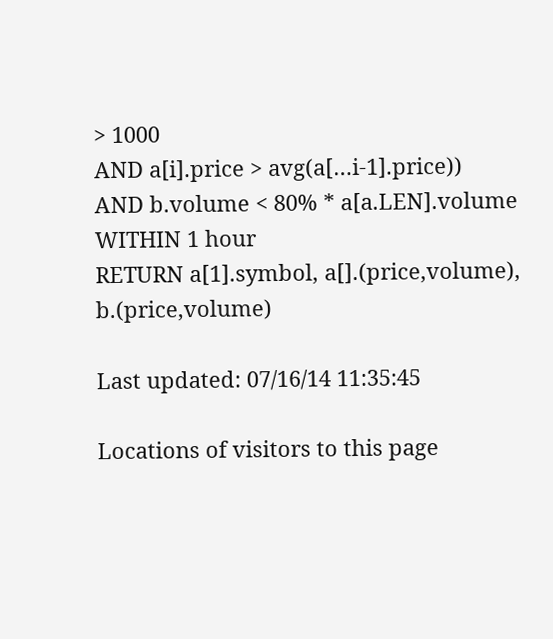> 1000
AND a[i].price > avg(a[…i-1].price))
AND b.volume < 80% * a[a.LEN].volume
WITHIN 1 hour
RETURN a[1].symbol, a[].(price,volume), b.(price,volume)

Last updated: 07/16/14 11:35:45

Locations of visitors to this page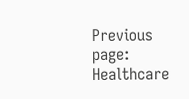Previous page: Healthcare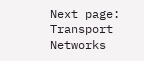Next page: Transport Networks